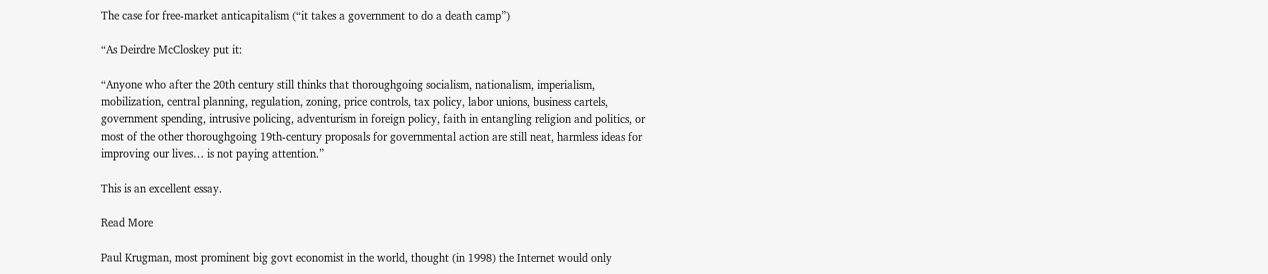The case for free-market anticapitalism (“it takes a government to do a death camp”)

“As Deirdre McCloskey put it:

“Anyone who after the 20th century still thinks that thoroughgoing socialism, nationalism, imperialism, mobilization, central planning, regulation, zoning, price controls, tax policy, labor unions, business cartels, government spending, intrusive policing, adventurism in foreign policy, faith in entangling religion and politics, or most of the other thoroughgoing 19th-century proposals for governmental action are still neat, harmless ideas for improving our lives… is not paying attention.”

This is an excellent essay.

Read More

Paul Krugman, most prominent big govt economist in the world, thought (in 1998) the Internet would only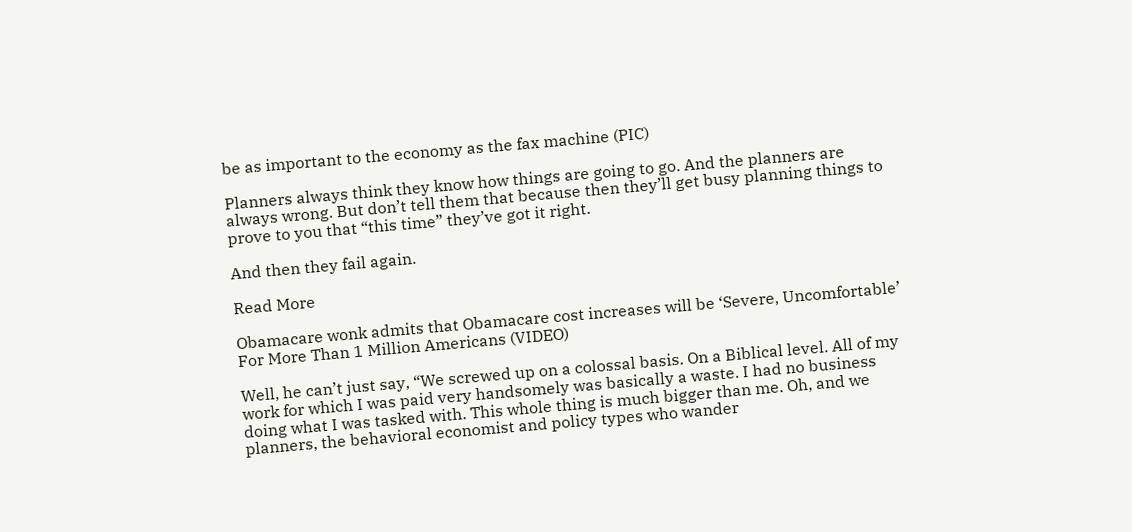be as important to the economy as the fax machine (PIC)

Planners always think they know how things are going to go. And the planners are always wrong. But don’t tell them that because then they’ll get busy planning things to prove to you that “this time” they’ve got it right.

And then they fail again.

Read More

Obamacare wonk admits that Obamacare cost increases will be ‘Severe, Uncomfortable’ For More Than 1 Million Americans (VIDEO)

Well, he can’t just say, “We screwed up on a colossal basis. On a Biblical level. All of my work for which I was paid very handsomely was basically a waste. I had no business doing what I was tasked with. This whole thing is much bigger than me. Oh, and we planners, the behavioral economist and policy types who wander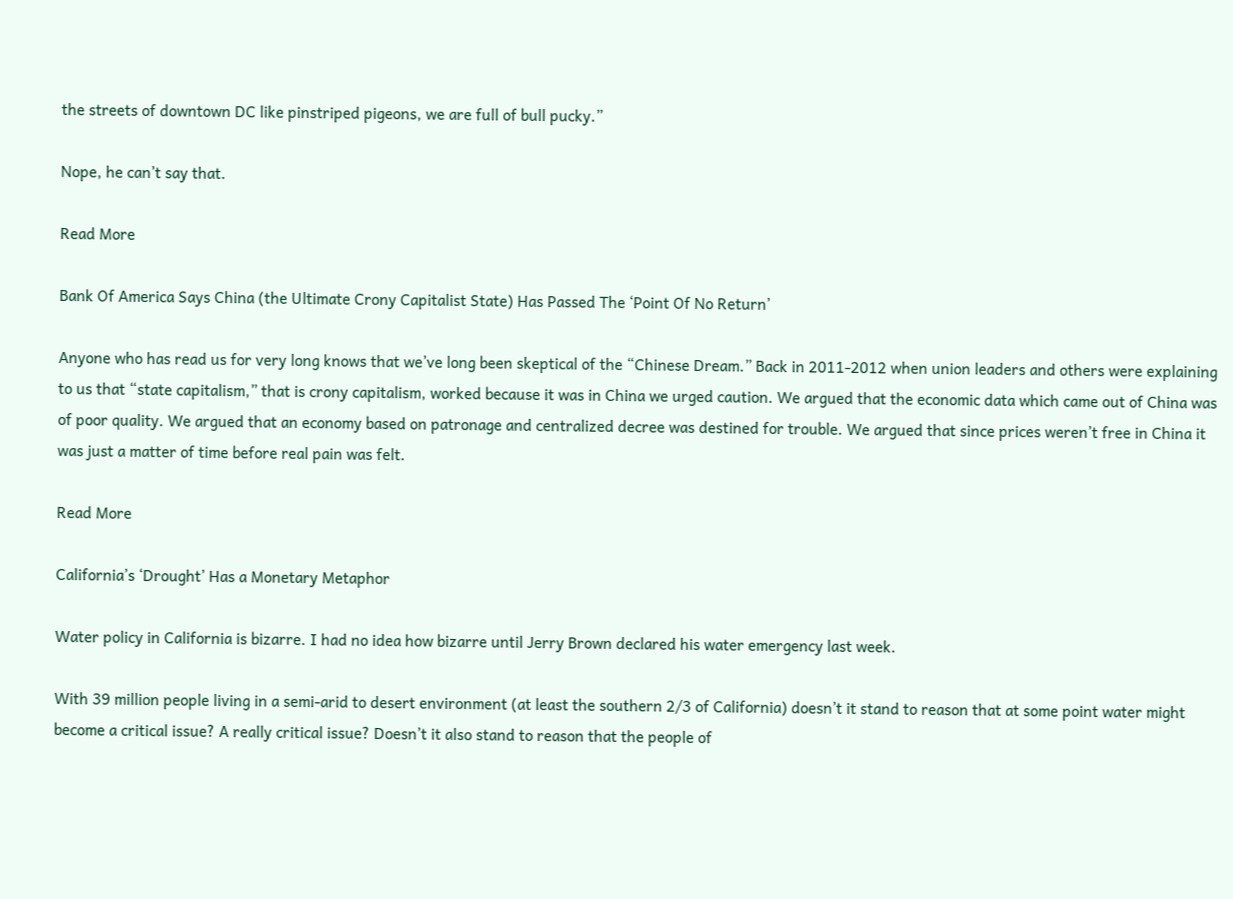the streets of downtown DC like pinstriped pigeons, we are full of bull pucky.”

Nope, he can’t say that.

Read More

Bank Of America Says China (the Ultimate Crony Capitalist State) Has Passed The ‘Point Of No Return’

Anyone who has read us for very long knows that we’ve long been skeptical of the “Chinese Dream.” Back in 2011-2012 when union leaders and others were explaining to us that “state capitalism,” that is crony capitalism, worked because it was in China we urged caution. We argued that the economic data which came out of China was of poor quality. We argued that an economy based on patronage and centralized decree was destined for trouble. We argued that since prices weren’t free in China it was just a matter of time before real pain was felt.

Read More

California’s ‘Drought’ Has a Monetary Metaphor

Water policy in California is bizarre. I had no idea how bizarre until Jerry Brown declared his water emergency last week.

With 39 million people living in a semi-arid to desert environment (at least the southern 2/3 of California) doesn’t it stand to reason that at some point water might become a critical issue? A really critical issue? Doesn’t it also stand to reason that the people of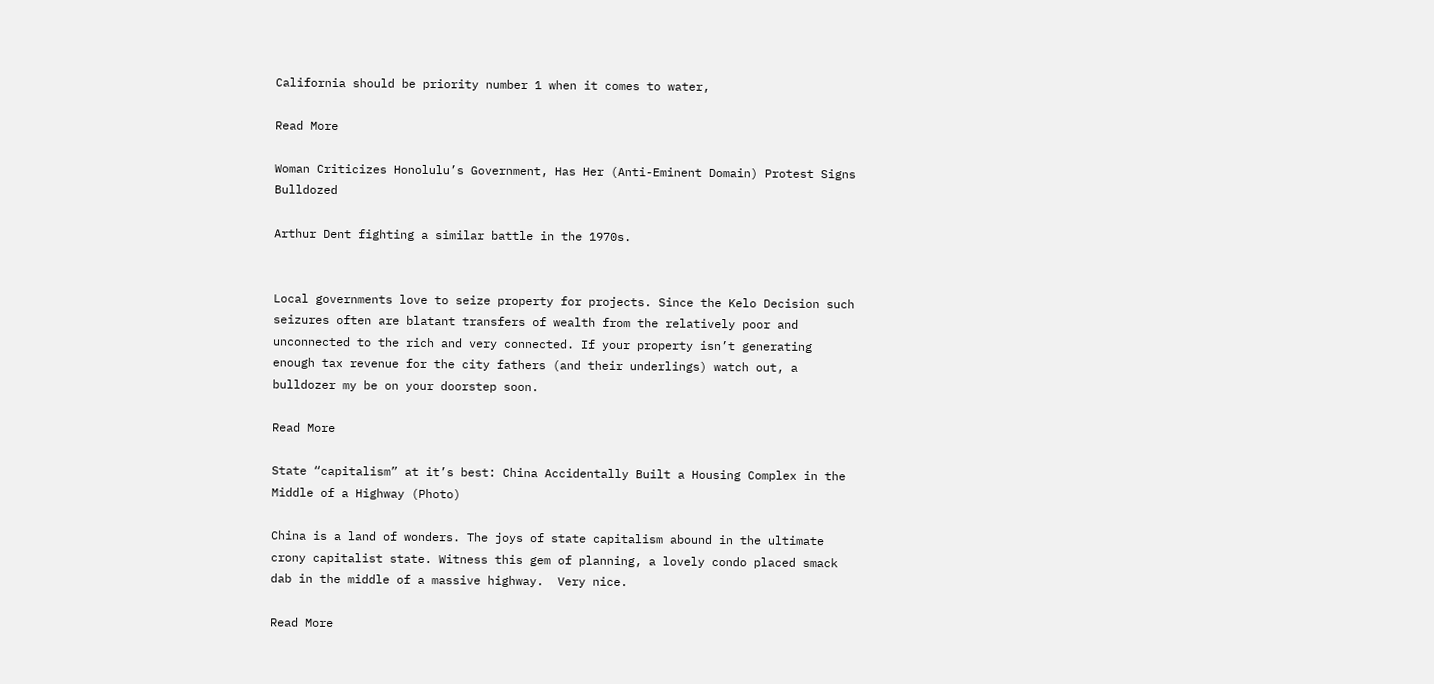California should be priority number 1 when it comes to water,

Read More

Woman Criticizes Honolulu’s Government, Has Her (Anti-Eminent Domain) Protest Signs Bulldozed

Arthur Dent fighting a similar battle in the 1970s.


Local governments love to seize property for projects. Since the Kelo Decision such seizures often are blatant transfers of wealth from the relatively poor and unconnected to the rich and very connected. If your property isn’t generating enough tax revenue for the city fathers (and their underlings) watch out, a bulldozer my be on your doorstep soon.

Read More

State “capitalism” at it’s best: China Accidentally Built a Housing Complex in the Middle of a Highway (Photo)

China is a land of wonders. The joys of state capitalism abound in the ultimate crony capitalist state. Witness this gem of planning, a lovely condo placed smack dab in the middle of a massive highway.  Very nice.

Read More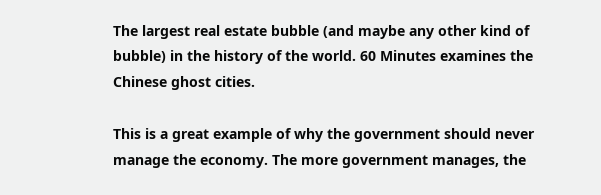The largest real estate bubble (and maybe any other kind of bubble) in the history of the world. 60 Minutes examines the Chinese ghost cities.

This is a great example of why the government should never manage the economy. The more government manages, the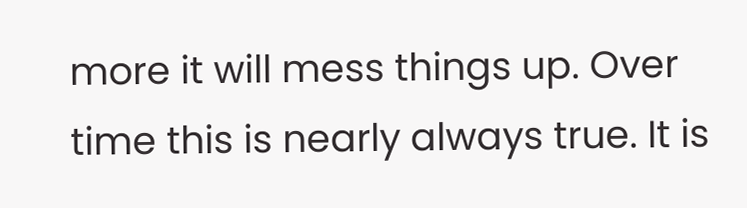more it will mess things up. Over time this is nearly always true. It is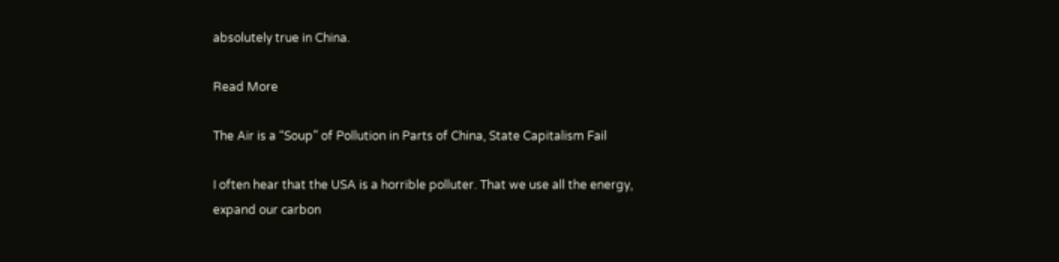absolutely true in China.

Read More

The Air is a “Soup” of Pollution in Parts of China, State Capitalism Fail

I often hear that the USA is a horrible polluter. That we use all the energy, expand our carbon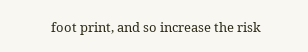foot print, and so increase the risk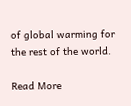of global warming for the rest of the world.

Read More